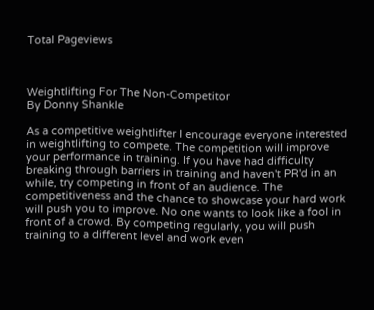Total Pageviews



Weightlifting For The Non-Competitor
By Donny Shankle

As a competitive weightlifter I encourage everyone interested in weightlifting to compete. The competition will improve your performance in training. If you have had difficulty breaking through barriers in training and haven't PR'd in an while, try competing in front of an audience. The competitiveness and the chance to showcase your hard work will push you to improve. No one wants to look like a fool in front of a crowd. By competing regularly, you will push training to a different level and work even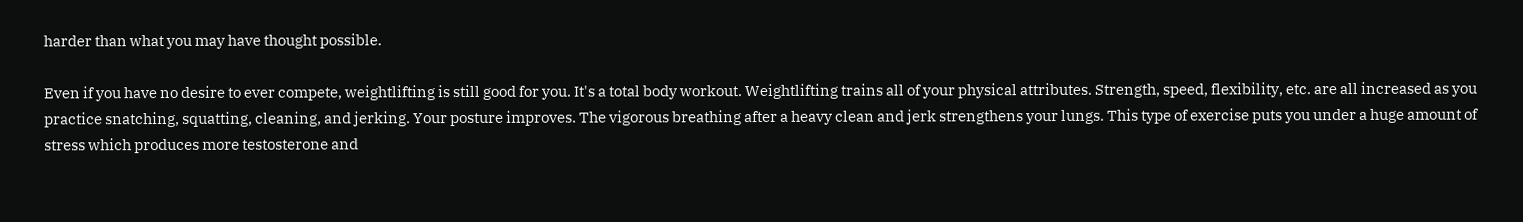harder than what you may have thought possible.

Even if you have no desire to ever compete, weightlifting is still good for you. It's a total body workout. Weightlifting trains all of your physical attributes. Strength, speed, flexibility, etc. are all increased as you practice snatching, squatting, cleaning, and jerking. Your posture improves. The vigorous breathing after a heavy clean and jerk strengthens your lungs. This type of exercise puts you under a huge amount of stress which produces more testosterone and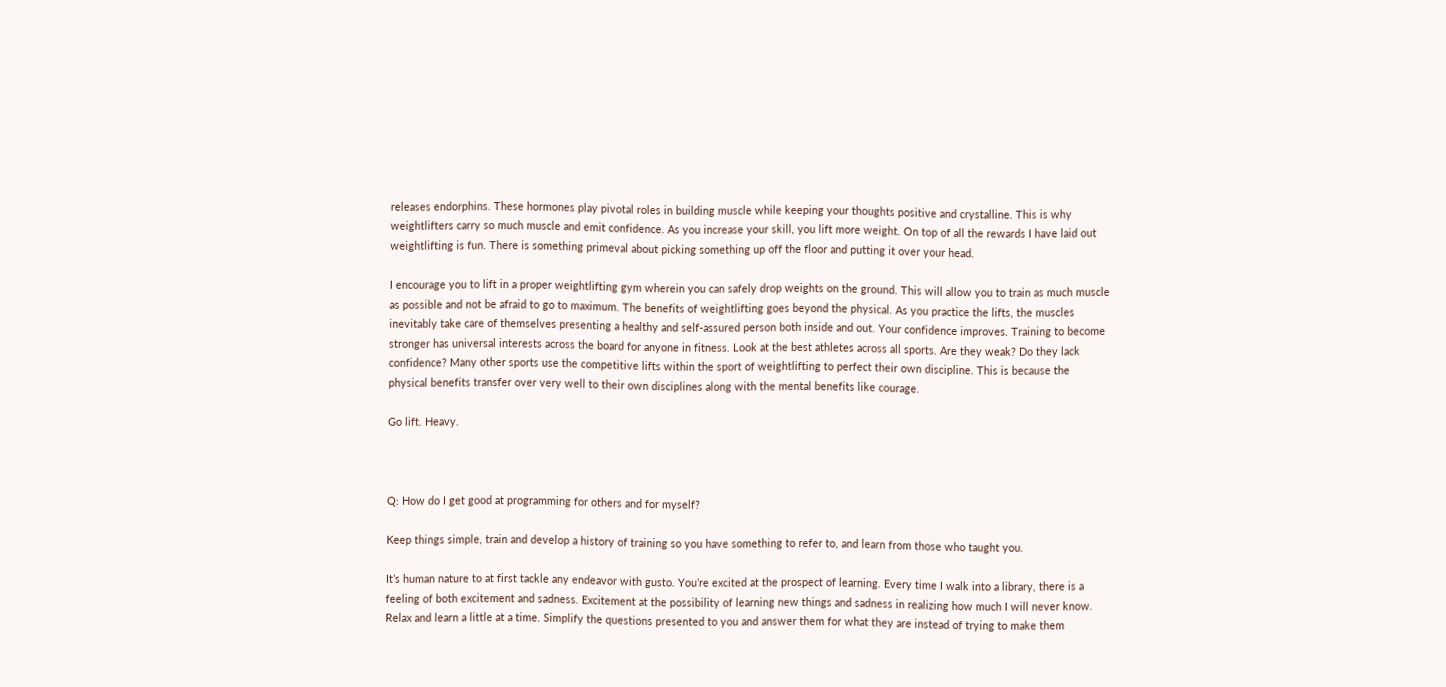releases endorphins. These hormones play pivotal roles in building muscle while keeping your thoughts positive and crystalline. This is why weightlifters carry so much muscle and emit confidence. As you increase your skill, you lift more weight. On top of all the rewards I have laid out weightlifting is fun. There is something primeval about picking something up off the floor and putting it over your head.

I encourage you to lift in a proper weightlifting gym wherein you can safely drop weights on the ground. This will allow you to train as much muscle as possible and not be afraid to go to maximum. The benefits of weightlifting goes beyond the physical. As you practice the lifts, the muscles inevitably take care of themselves presenting a healthy and self-assured person both inside and out. Your confidence improves. Training to become stronger has universal interests across the board for anyone in fitness. Look at the best athletes across all sports. Are they weak? Do they lack confidence? Many other sports use the competitive lifts within the sport of weightlifting to perfect their own discipline. This is because the physical benefits transfer over very well to their own disciplines along with the mental benefits like courage.

Go lift. Heavy.



Q: How do I get good at programming for others and for myself?

Keep things simple, train and develop a history of training so you have something to refer to, and learn from those who taught you.

It’s human nature to at first tackle any endeavor with gusto. You’re excited at the prospect of learning. Every time I walk into a library, there is a feeling of both excitement and sadness. Excitement at the possibility of learning new things and sadness in realizing how much I will never know. Relax and learn a little at a time. Simplify the questions presented to you and answer them for what they are instead of trying to make them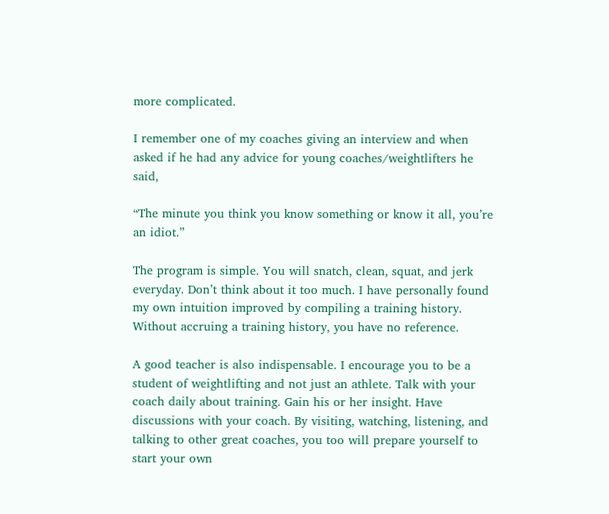more complicated.

I remember one of my coaches giving an interview and when asked if he had any advice for young coaches/weightlifters he said,

“The minute you think you know something or know it all, you’re an idiot.”

The program is simple. You will snatch, clean, squat, and jerk everyday. Don’t think about it too much. I have personally found my own intuition improved by compiling a training history. Without accruing a training history, you have no reference.

A good teacher is also indispensable. I encourage you to be a student of weightlifting and not just an athlete. Talk with your coach daily about training. Gain his or her insight. Have discussions with your coach. By visiting, watching, listening, and talking to other great coaches, you too will prepare yourself to start your own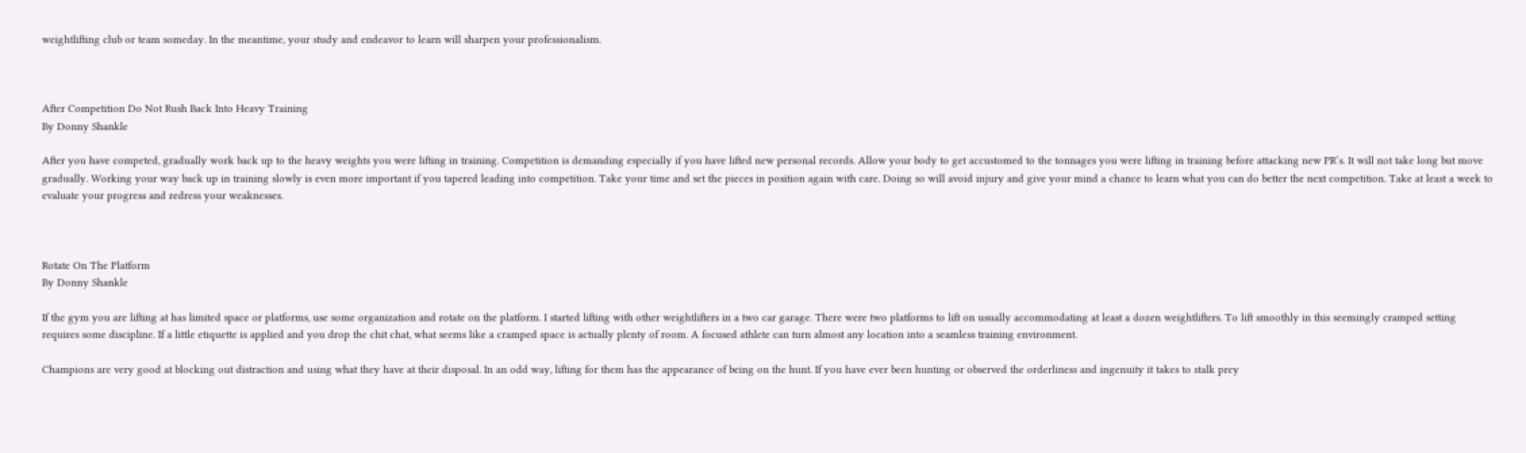weightlifting club or team someday. In the meantime, your study and endeavor to learn will sharpen your professionalism.



After Competition Do Not Rush Back Into Heavy Training
By Donny Shankle

After you have competed, gradually work back up to the heavy weights you were lifting in training. Competition is demanding especially if you have lifted new personal records. Allow your body to get accustomed to the tonnages you were lifting in training before attacking new PR’s. It will not take long but move gradually. Working your way back up in training slowly is even more important if you tapered leading into competition. Take your time and set the pieces in position again with care. Doing so will avoid injury and give your mind a chance to learn what you can do better the next competition. Take at least a week to evaluate your progress and redress your weaknesses.



Rotate On The Platform
By Donny Shankle

If the gym you are lifting at has limited space or platforms, use some organization and rotate on the platform. I started lifting with other weightlifters in a two car garage. There were two platforms to lift on usually accommodating at least a dozen weightlifters. To lift smoothly in this seemingly cramped setting requires some discipline. If a little etiquette is applied and you drop the chit chat, what seems like a cramped space is actually plenty of room. A focused athlete can turn almost any location into a seamless training environment.

Champions are very good at blocking out distraction and using what they have at their disposal. In an odd way, lifting for them has the appearance of being on the hunt. If you have ever been hunting or observed the orderliness and ingenuity it takes to stalk prey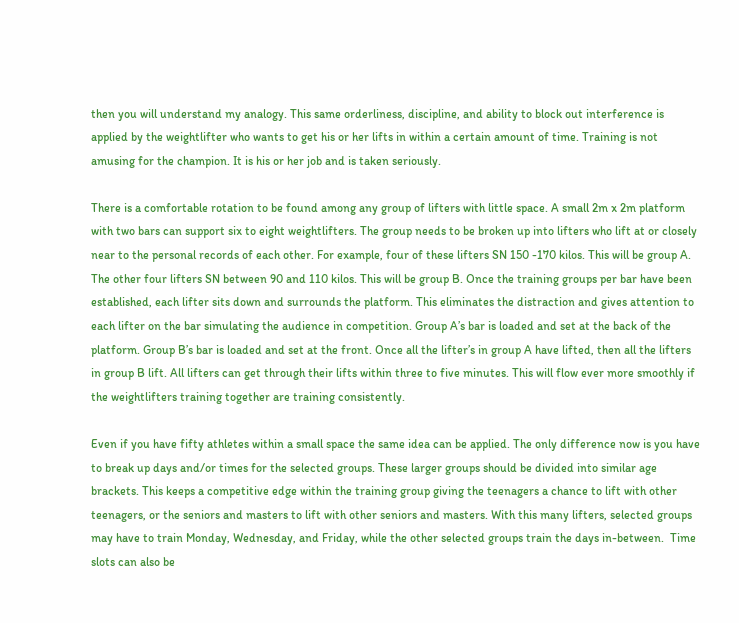then you will understand my analogy. This same orderliness, discipline, and ability to block out interference is applied by the weightlifter who wants to get his or her lifts in within a certain amount of time. Training is not amusing for the champion. It is his or her job and is taken seriously.

There is a comfortable rotation to be found among any group of lifters with little space. A small 2m x 2m platform with two bars can support six to eight weightlifters. The group needs to be broken up into lifters who lift at or closely near to the personal records of each other. For example, four of these lifters SN 150 -170 kilos. This will be group A. The other four lifters SN between 90 and 110 kilos. This will be group B. Once the training groups per bar have been established, each lifter sits down and surrounds the platform. This eliminates the distraction and gives attention to each lifter on the bar simulating the audience in competition. Group A’s bar is loaded and set at the back of the platform. Group B’s bar is loaded and set at the front. Once all the lifter’s in group A have lifted, then all the lifters in group B lift. All lifters can get through their lifts within three to five minutes. This will flow ever more smoothly if the weightlifters training together are training consistently.

Even if you have fifty athletes within a small space the same idea can be applied. The only difference now is you have to break up days and/or times for the selected groups. These larger groups should be divided into similar age brackets. This keeps a competitive edge within the training group giving the teenagers a chance to lift with other teenagers, or the seniors and masters to lift with other seniors and masters. With this many lifters, selected groups may have to train Monday, Wednesday, and Friday, while the other selected groups train the days in-between.  Time slots can also be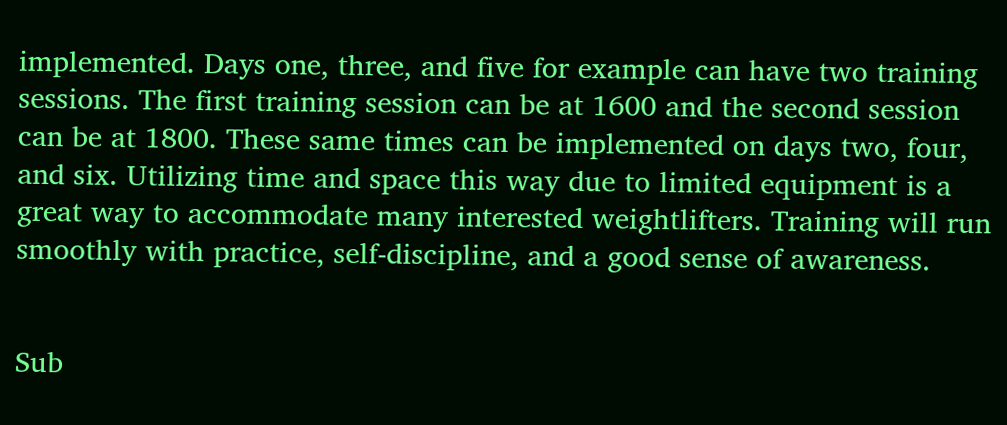implemented. Days one, three, and five for example can have two training sessions. The first training session can be at 1600 and the second session can be at 1800. These same times can be implemented on days two, four, and six. Utilizing time and space this way due to limited equipment is a great way to accommodate many interested weightlifters. Training will run smoothly with practice, self-discipline, and a good sense of awareness.


Sub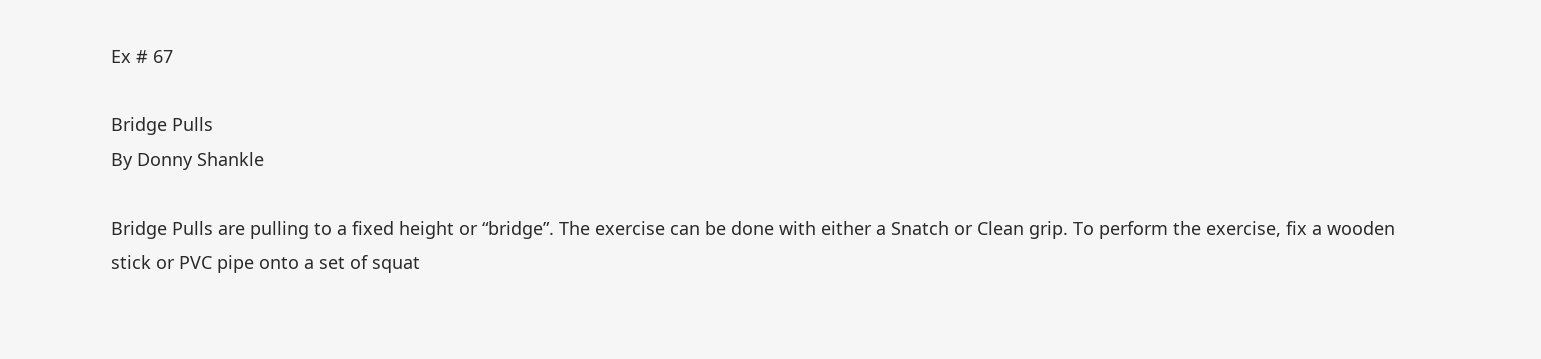Ex # 67

Bridge Pulls
By Donny Shankle

Bridge Pulls are pulling to a fixed height or “bridge”. The exercise can be done with either a Snatch or Clean grip. To perform the exercise, fix a wooden stick or PVC pipe onto a set of squat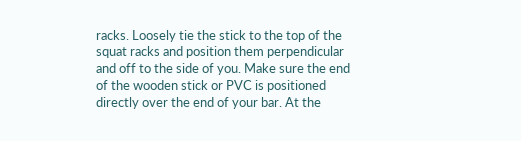racks. Loosely tie the stick to the top of the squat racks and position them perpendicular and off to the side of you. Make sure the end of the wooden stick or PVC is positioned directly over the end of your bar. At the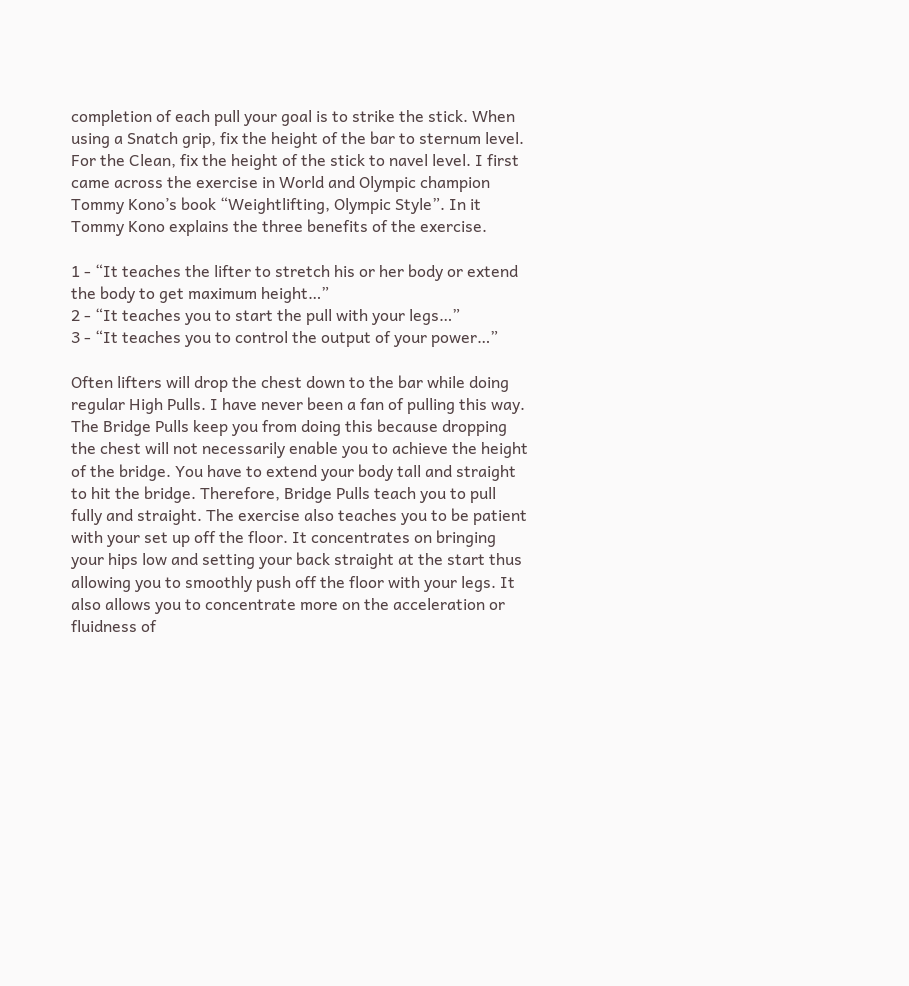completion of each pull your goal is to strike the stick. When using a Snatch grip, fix the height of the bar to sternum level. For the Clean, fix the height of the stick to navel level. I first came across the exercise in World and Olympic champion Tommy Kono’s book “Weightlifting, Olympic Style”. In it Tommy Kono explains the three benefits of the exercise.

1 - “It teaches the lifter to stretch his or her body or extend the body to get maximum height…”
2 - “It teaches you to start the pull with your legs…”
3 - “It teaches you to control the output of your power…”

Often lifters will drop the chest down to the bar while doing regular High Pulls. I have never been a fan of pulling this way. The Bridge Pulls keep you from doing this because dropping the chest will not necessarily enable you to achieve the height of the bridge. You have to extend your body tall and straight to hit the bridge. Therefore, Bridge Pulls teach you to pull fully and straight. The exercise also teaches you to be patient with your set up off the floor. It concentrates on bringing your hips low and setting your back straight at the start thus allowing you to smoothly push off the floor with your legs. It also allows you to concentrate more on the acceleration or fluidness of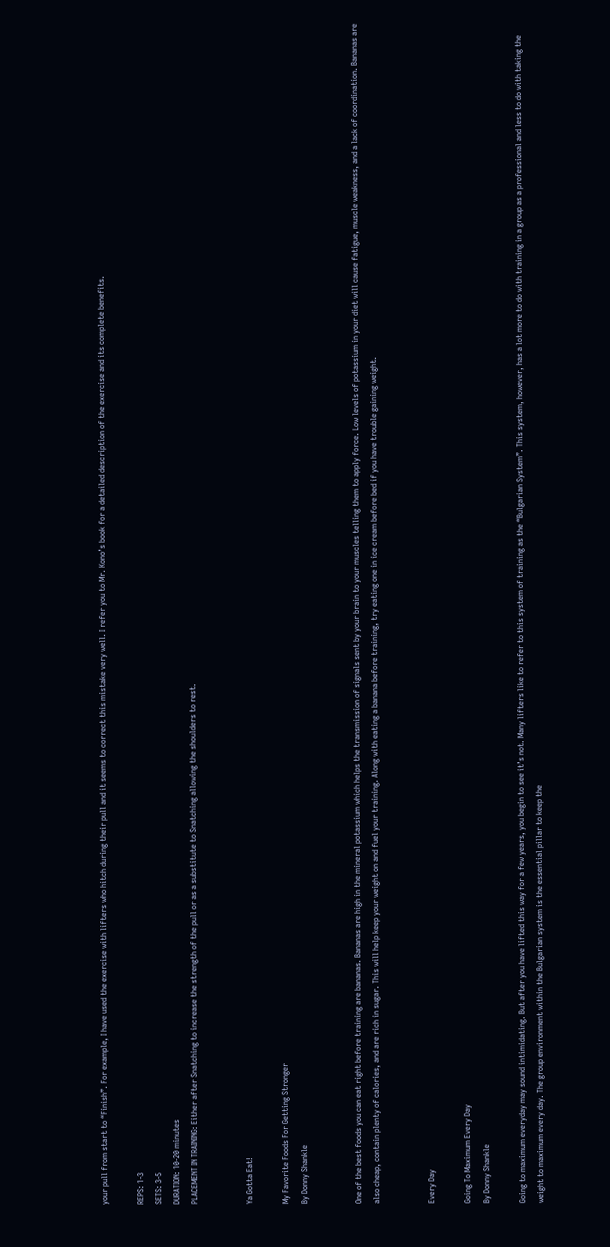your pull from start to “Finish”. For example, I have used the exercise with lifters who hitch during their pull and it seems to correct this mistake very well. I refer you to Mr. Kono’s book for a detailed description of the exercise and its complete benefits.

REPS: 1-3
SETS: 3-5
DURATION: 10-20 minutes
PLACEMENT IN TRAINING: Either after Snatching to increase the strength of the pull or as a substitute to Snatching allowing the shoulders to rest.


Ya Gotta Eat!

My Favorite Foods For Getting Stronger
By Donny Shankle


One of the best foods you can eat right before training are bananas. Bananas are high in the mineral potassium which helps the transmission of signals sent by your brain to your muscles telling them to apply force. Low levels of potassium in your diet will cause fatigue, muscle weakness, and a lack of coordination. Bananas are also cheap, contain plenty of calories, and are rich in sugar. This will help keep your weight on and fuel your training. Along with eating a banana before training, try eating one in ice cream before bed if you have trouble gaining weight.


Every Day

Going To Maximum Every Day
By Donny Shankle

Going to maximum everyday may sound intimidating. But after you have lifted this way for a few years, you begin to see it’s not. Many lifters like to refer to this system of training as the “Bulgarian System”. This system, however, has a lot more to do with training in a group as a professional and less to do with taking the weight to maximum every day. The group environment within the Bulgarian system is the essential pillar to keep the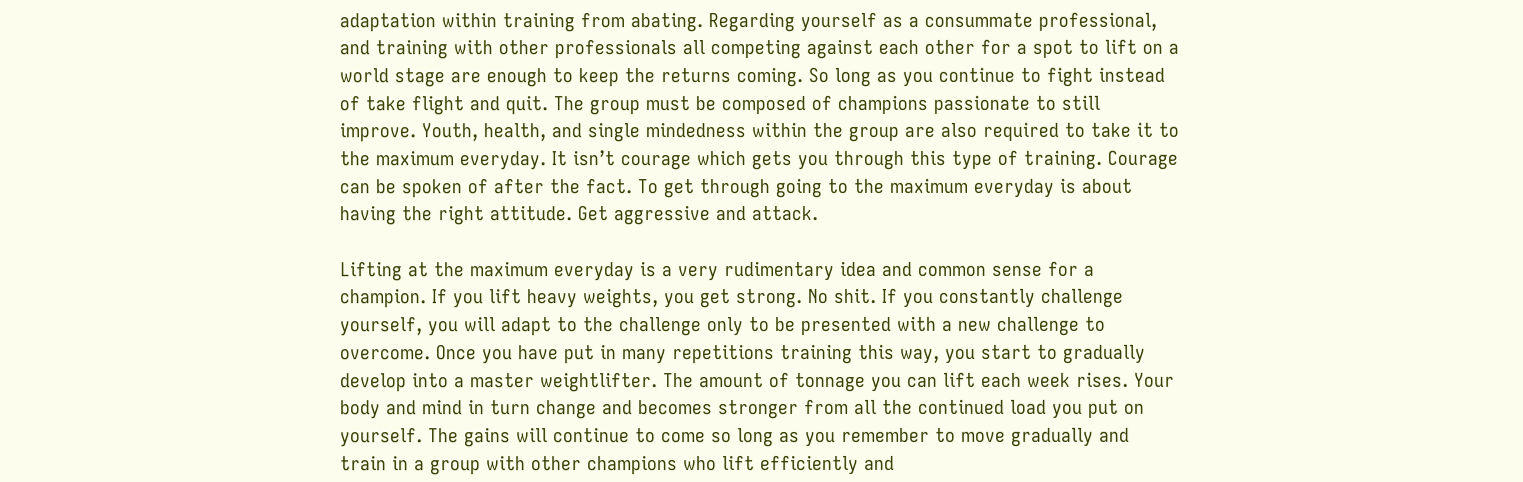adaptation within training from abating. Regarding yourself as a consummate professional, and training with other professionals all competing against each other for a spot to lift on a world stage are enough to keep the returns coming. So long as you continue to fight instead of take flight and quit. The group must be composed of champions passionate to still improve. Youth, health, and single mindedness within the group are also required to take it to the maximum everyday. It isn’t courage which gets you through this type of training. Courage can be spoken of after the fact. To get through going to the maximum everyday is about having the right attitude. Get aggressive and attack.

Lifting at the maximum everyday is a very rudimentary idea and common sense for a champion. If you lift heavy weights, you get strong. No shit. If you constantly challenge yourself, you will adapt to the challenge only to be presented with a new challenge to overcome. Once you have put in many repetitions training this way, you start to gradually develop into a master weightlifter. The amount of tonnage you can lift each week rises. Your body and mind in turn change and becomes stronger from all the continued load you put on yourself. The gains will continue to come so long as you remember to move gradually and train in a group with other champions who lift efficiently and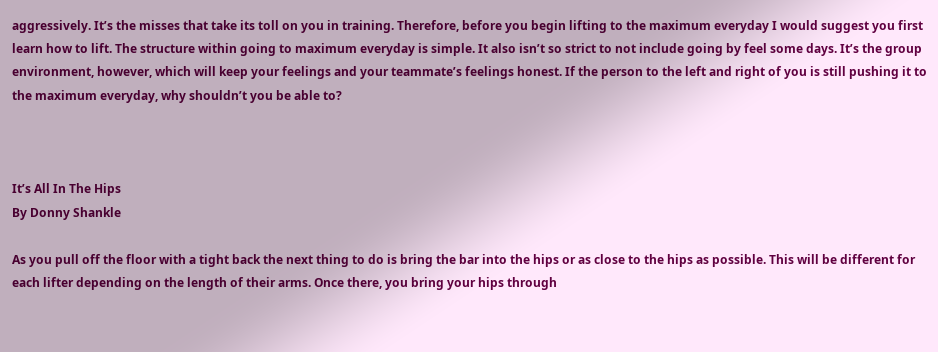aggressively. It’s the misses that take its toll on you in training. Therefore, before you begin lifting to the maximum everyday I would suggest you first learn how to lift. The structure within going to maximum everyday is simple. It also isn’t so strict to not include going by feel some days. It’s the group environment, however, which will keep your feelings and your teammate’s feelings honest. If the person to the left and right of you is still pushing it to the maximum everyday, why shouldn’t you be able to?



It’s All In The Hips
By Donny Shankle

As you pull off the floor with a tight back the next thing to do is bring the bar into the hips or as close to the hips as possible. This will be different for each lifter depending on the length of their arms. Once there, you bring your hips through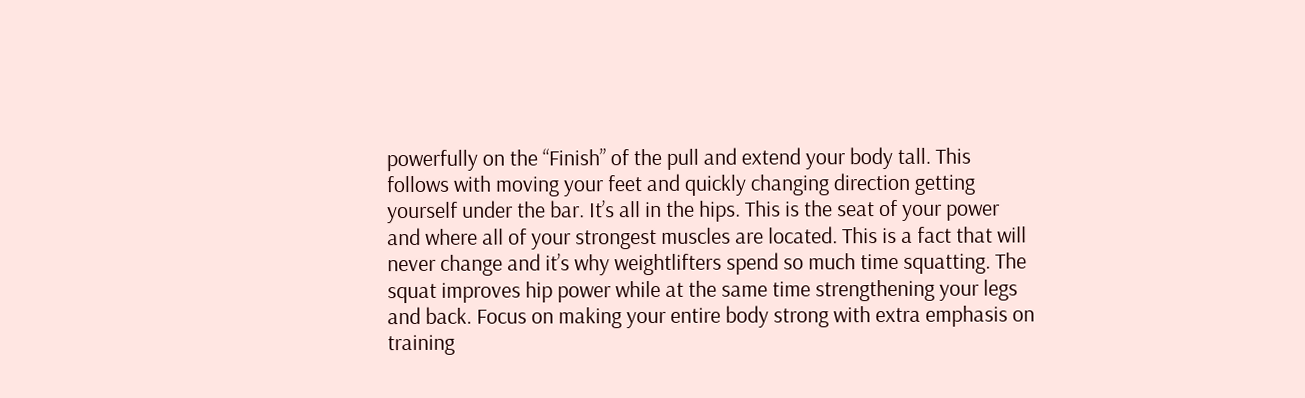powerfully on the “Finish” of the pull and extend your body tall. This follows with moving your feet and quickly changing direction getting yourself under the bar. It’s all in the hips. This is the seat of your power and where all of your strongest muscles are located. This is a fact that will never change and it’s why weightlifters spend so much time squatting. The squat improves hip power while at the same time strengthening your legs and back. Focus on making your entire body strong with extra emphasis on training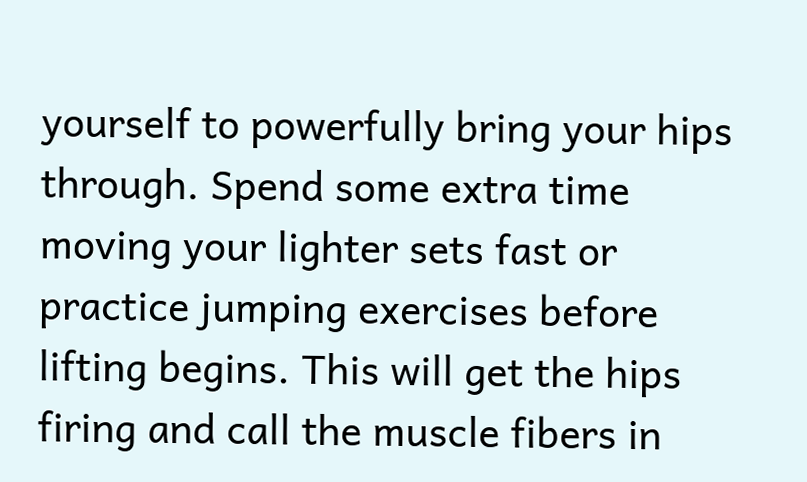yourself to powerfully bring your hips through. Spend some extra time moving your lighter sets fast or practice jumping exercises before lifting begins. This will get the hips firing and call the muscle fibers in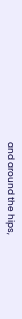and around the hips,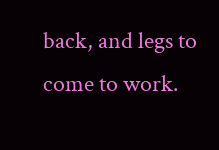back, and legs to come to work.